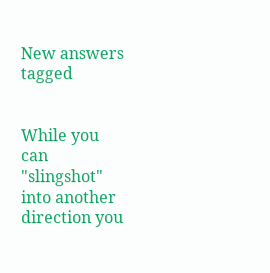New answers tagged


While you can "slingshot" into another direction you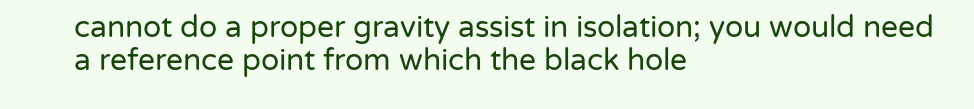cannot do a proper gravity assist in isolation; you would need a reference point from which the black hole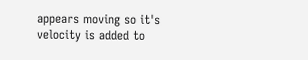appears moving so it's velocity is added to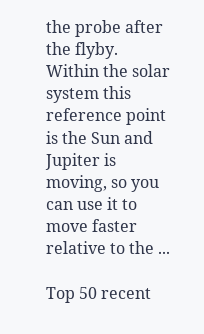the probe after the flyby. Within the solar system this reference point is the Sun and Jupiter is moving, so you can use it to move faster relative to the ...

Top 50 recent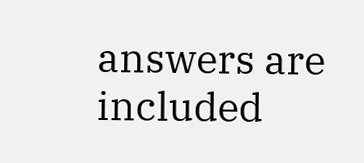answers are included